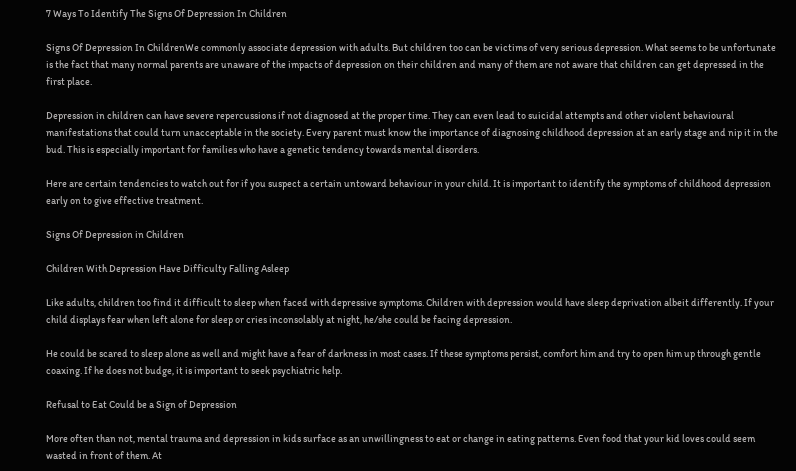7 Ways To Identify The Signs Of Depression In Children

Signs Of Depression In ChildrenWe commonly associate depression with adults. But children too can be victims of very serious depression. What seems to be unfortunate is the fact that many normal parents are unaware of the impacts of depression on their children and many of them are not aware that children can get depressed in the first place.

Depression in children can have severe repercussions if not diagnosed at the proper time. They can even lead to suicidal attempts and other violent behavioural manifestations that could turn unacceptable in the society. Every parent must know the importance of diagnosing childhood depression at an early stage and nip it in the bud. This is especially important for families who have a genetic tendency towards mental disorders.

Here are certain tendencies to watch out for if you suspect a certain untoward behaviour in your child. It is important to identify the symptoms of childhood depression early on to give effective treatment.

Signs Of Depression in Children

Children With Depression Have Difficulty Falling Asleep

Like adults, children too find it difficult to sleep when faced with depressive symptoms. Children with depression would have sleep deprivation albeit differently. If your child displays fear when left alone for sleep or cries inconsolably at night, he/she could be facing depression.

He could be scared to sleep alone as well and might have a fear of darkness in most cases. If these symptoms persist, comfort him and try to open him up through gentle coaxing. If he does not budge, it is important to seek psychiatric help.

Refusal to Eat Could be a Sign of Depression

More often than not, mental trauma and depression in kids surface as an unwillingness to eat or change in eating patterns. Even food that your kid loves could seem wasted in front of them. At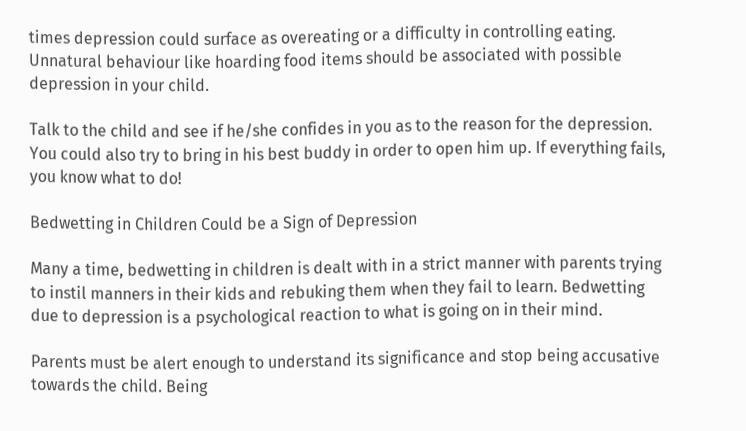times depression could surface as overeating or a difficulty in controlling eating. Unnatural behaviour like hoarding food items should be associated with possible depression in your child.

Talk to the child and see if he/she confides in you as to the reason for the depression. You could also try to bring in his best buddy in order to open him up. If everything fails, you know what to do!

Bedwetting in Children Could be a Sign of Depression

Many a time, bedwetting in children is dealt with in a strict manner with parents trying to instil manners in their kids and rebuking them when they fail to learn. Bedwetting due to depression is a psychological reaction to what is going on in their mind.

Parents must be alert enough to understand its significance and stop being accusative towards the child. Being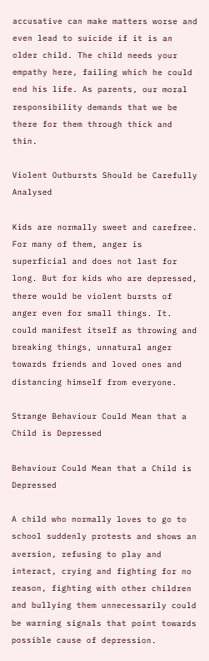accusative can make matters worse and even lead to suicide if it is an older child. The child needs your empathy here, failing which he could end his life. As parents, our moral responsibility demands that we be there for them through thick and thin.

Violent Outbursts Should be Carefully Analysed

Kids are normally sweet and carefree. For many of them, anger is superficial and does not last for long. But for kids who are depressed, there would be violent bursts of anger even for small things. It. could manifest itself as throwing and breaking things, unnatural anger towards friends and loved ones and distancing himself from everyone.

Strange Behaviour Could Mean that a Child is Depressed

Behaviour Could Mean that a Child is Depressed

A child who normally loves to go to school suddenly protests and shows an aversion, refusing to play and interact, crying and fighting for no reason, fighting with other children and bullying them unnecessarily could be warning signals that point towards possible cause of depression.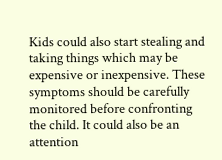Kids could also start stealing and taking things which may be expensive or inexpensive. These symptoms should be carefully monitored before confronting the child. It could also be an attention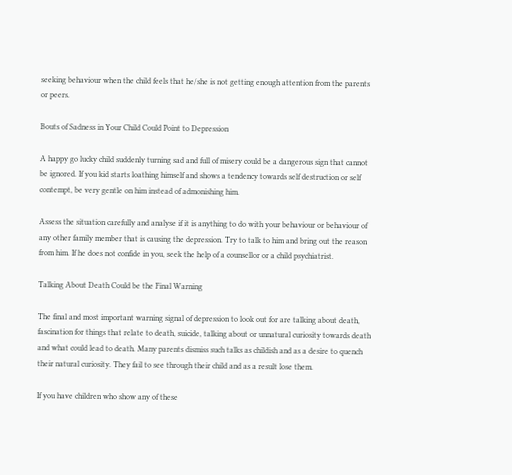seeking behaviour when the child feels that he/she is not getting enough attention from the parents or peers.

Bouts of Sadness in Your Child Could Point to Depression

A happy go lucky child suddenly turning sad and full of misery could be a dangerous sign that cannot be ignored. If you kid starts loathing himself and shows a tendency towards self destruction or self contempt, be very gentle on him instead of admonishing him.

Assess the situation carefully and analyse if it is anything to do with your behaviour or behaviour of any other family member that is causing the depression. Try to talk to him and bring out the reason from him. If he does not confide in you, seek the help of a counsellor or a child psychiatrist.

Talking About Death Could be the Final Warning

The final and most important warning signal of depression to look out for are talking about death, fascination for things that relate to death, suicide, talking about or unnatural curiosity towards death and what could lead to death. Many parents dismiss such talks as childish and as a desire to quench their natural curiosity. They fail to see through their child and as a result lose them.

If you have children who show any of these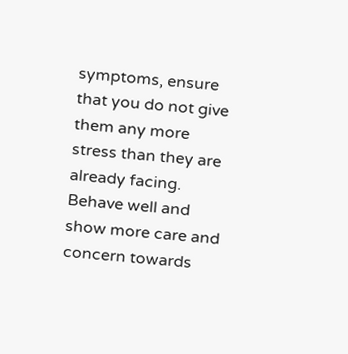symptoms, ensure that you do not give them any more stress than they are already facing. Behave well and show more care and concern towards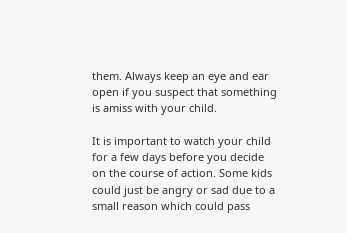them. Always keep an eye and ear open if you suspect that something is amiss with your child.

It is important to watch your child for a few days before you decide on the course of action. Some kids could just be angry or sad due to a small reason which could pass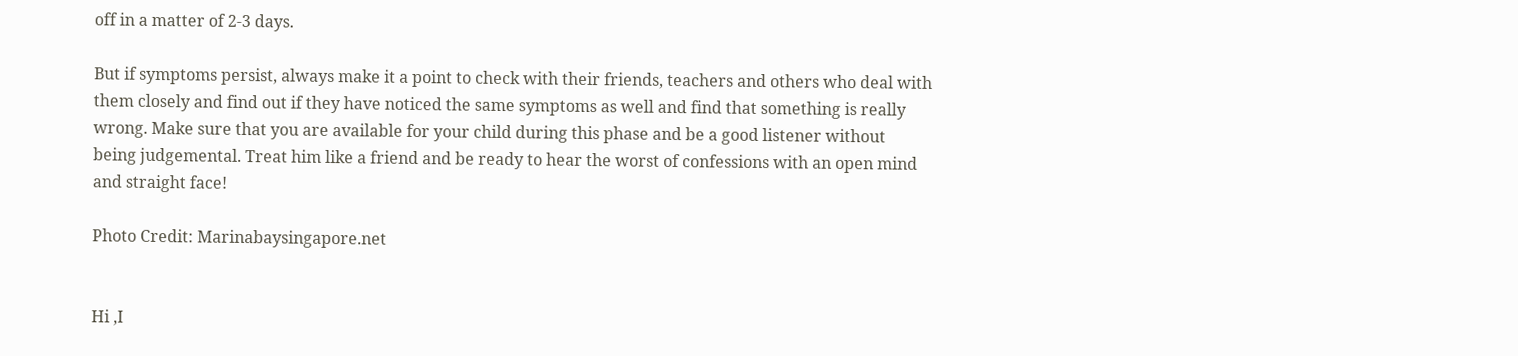off in a matter of 2-3 days.

But if symptoms persist, always make it a point to check with their friends, teachers and others who deal with them closely and find out if they have noticed the same symptoms as well and find that something is really wrong. Make sure that you are available for your child during this phase and be a good listener without being judgemental. Treat him like a friend and be ready to hear the worst of confessions with an open mind and straight face!

Photo Credit: Marinabaysingapore.net


Hi ,I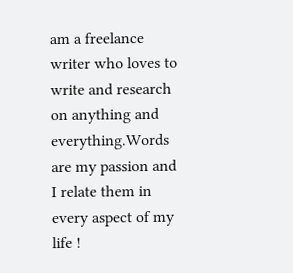am a freelance writer who loves to write and research on anything and everything.Words are my passion and I relate them in every aspect of my life !